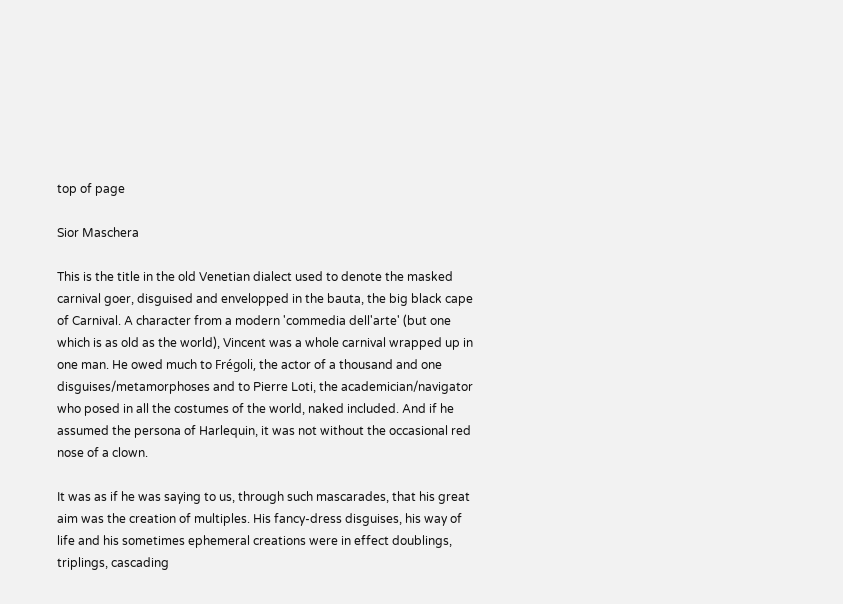top of page

Sior Maschera

This is the title in the old Venetian dialect used to denote the masked carnival goer, disguised and envelopped in the bauta, the big black cape of Carnival. A character from a modern 'commedia dell'arte' (but one which is as old as the world), Vincent was a whole carnival wrapped up in one man. He owed much to Frégoli, the actor of a thousand and one disguises/metamorphoses and to Pierre Loti, the academician/navigator who posed in all the costumes of the world, naked included. And if he assumed the persona of Harlequin, it was not without the occasional red nose of a clown.

It was as if he was saying to us, through such mascarades, that his great aim was the creation of multiples. His fancy-dress disguises, his way of life and his sometimes ephemeral creations were in effect doublings, triplings, cascading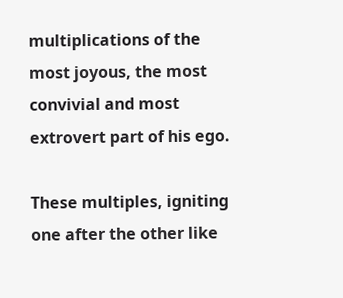multiplications of the most joyous, the most convivial and most extrovert part of his ego.

These multiples, igniting one after the other like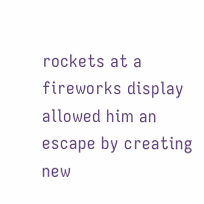rockets at a fireworks display allowed him an escape by creating new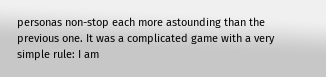personas non-stop each more astounding than the previous one. It was a complicated game with a very simple rule: I am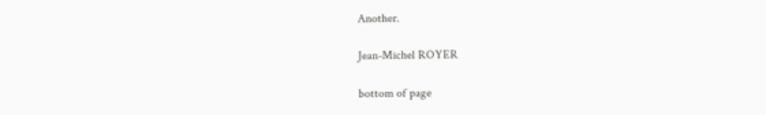Another.

Jean-Michel ROYER

bottom of page